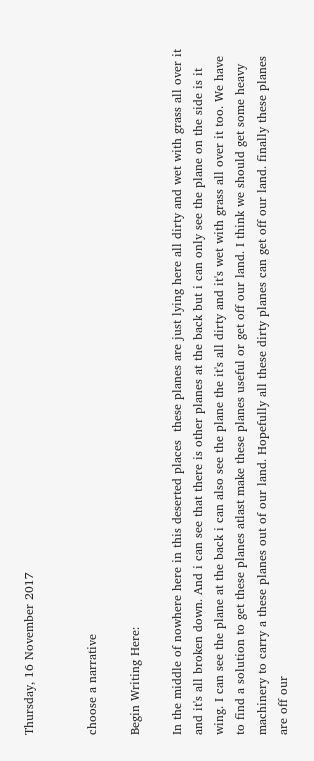Thursday, 16 November 2017


choose a narrative

Begin Writing Here:

In the middle of nowhere here in this deserted places  these planes are just lying here all dirty and wet with grass all over it and it's all broken down. And i can see that there is other planes at the back but i can only see the plane on the side is it wing. I can see the plane at the back i can also see the plane the it's all dirty and it's wet with grass all over it too. We have to find a solution to get these planes atlast make these planes useful or get off our land. I think we should get some heavy machinery to carry a these planes out of our land. Hopefully all these dirty planes can get off our land. finally these planes are off our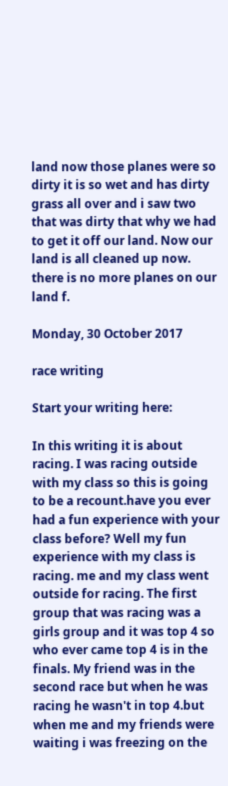land now those planes were so dirty it is so wet and has dirty grass all over and i saw two that was dirty that why we had to get it off our land. Now our land is all cleaned up now.  there is no more planes on our land f.

Monday, 30 October 2017

race writing

Start your writing here:

In this writing it is about racing. I was racing outside with my class so this is going to be a recount.have you ever had a fun experience with your class before? Well my fun experience with my class is racing. me and my class went outside for racing. The first  group that was racing was a girls group and it was top 4 so who ever came top 4 is in the finals. My friend was in the second race but when he was racing he wasn't in top 4.but when me and my friends were waiting i was freezing on the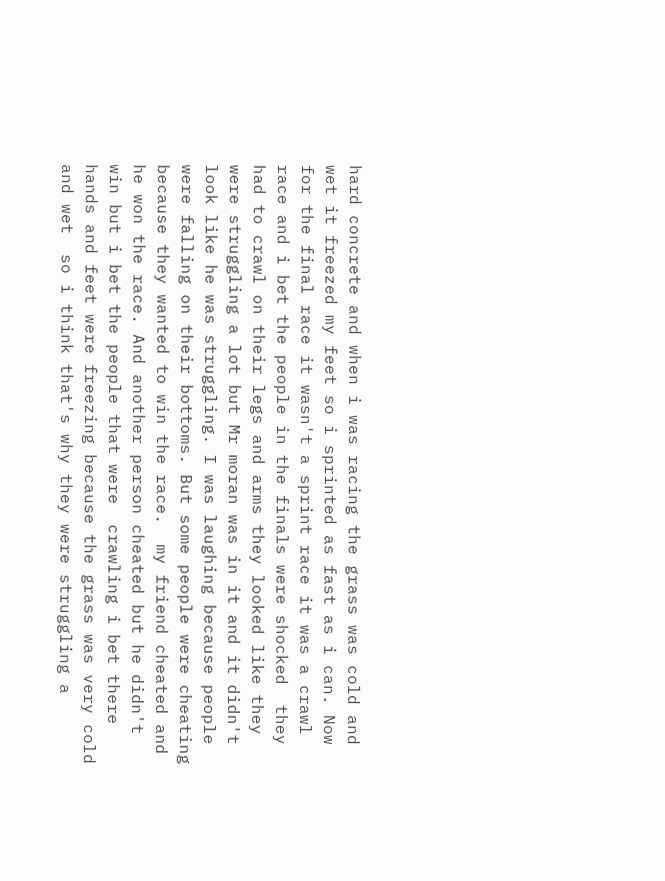hard concrete and when i was racing the grass was cold and wet it freezed my feet so i sprinted as fast as i can. Now for the final race it wasn't a sprint race it was a crawl race and i bet the people in the finals were shocked  they had to crawl on their legs and arms they looked like they were struggling a lot but Mr moran was in it and it didn't look like he was struggling. I was laughing because people were falling on their bottoms. But some people were cheating because they wanted to win the race.  my friend cheated and he won the race. And another person cheated but he didn't win but i bet the people that were  crawling i bet there hands and feet were freezing because the grass was very cold and wet  so i think that's why they were struggling a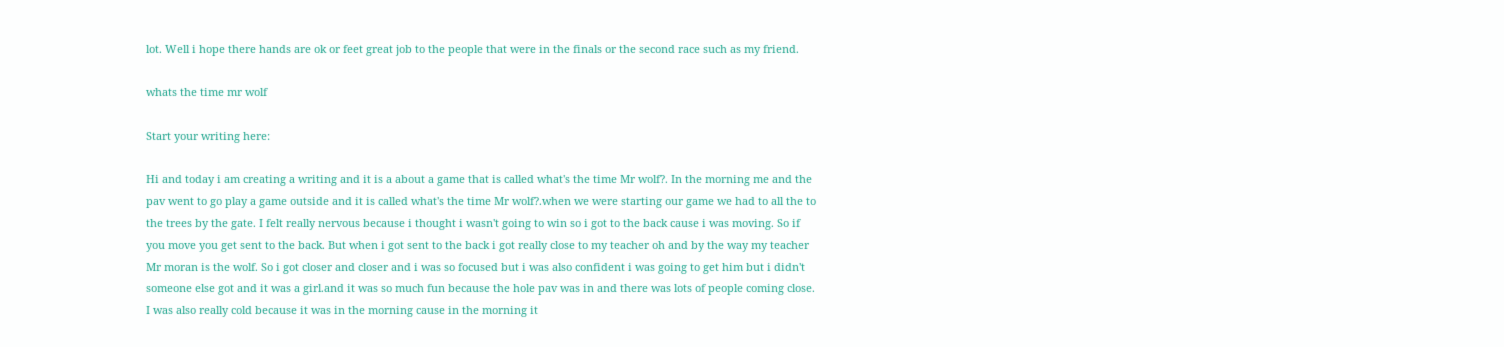lot. Well i hope there hands are ok or feet great job to the people that were in the finals or the second race such as my friend.

whats the time mr wolf

Start your writing here:

Hi and today i am creating a writing and it is a about a game that is called what's the time Mr wolf?. In the morning me and the pav went to go play a game outside and it is called what's the time Mr wolf?.when we were starting our game we had to all the to the trees by the gate. I felt really nervous because i thought i wasn't going to win so i got to the back cause i was moving. So if you move you get sent to the back. But when i got sent to the back i got really close to my teacher oh and by the way my teacher Mr moran is the wolf. So i got closer and closer and i was so focused but i was also confident i was going to get him but i didn't someone else got and it was a girl.and it was so much fun because the hole pav was in and there was lots of people coming close. I was also really cold because it was in the morning cause in the morning it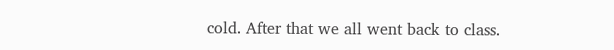cold. After that we all went back to class.